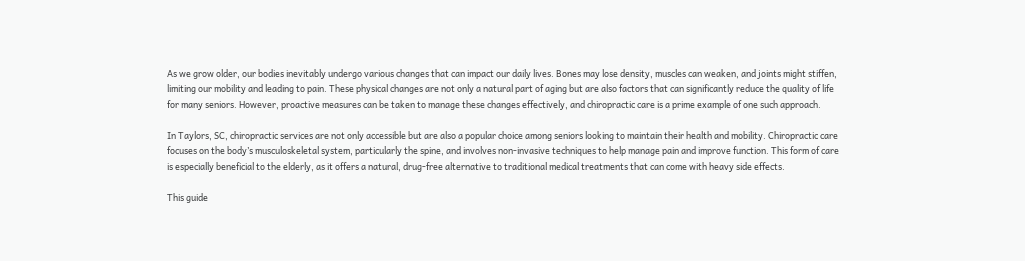As we grow older, our bodies inevitably undergo various changes that can impact our daily lives. Bones may lose density, muscles can weaken, and joints might stiffen, limiting our mobility and leading to pain. These physical changes are not only a natural part of aging but are also factors that can significantly reduce the quality of life for many seniors. However, proactive measures can be taken to manage these changes effectively, and chiropractic care is a prime example of one such approach.

In Taylors, SC, chiropractic services are not only accessible but are also a popular choice among seniors looking to maintain their health and mobility. Chiropractic care focuses on the body’s musculoskeletal system, particularly the spine, and involves non-invasive techniques to help manage pain and improve function. This form of care is especially beneficial to the elderly, as it offers a natural, drug-free alternative to traditional medical treatments that can come with heavy side effects.

This guide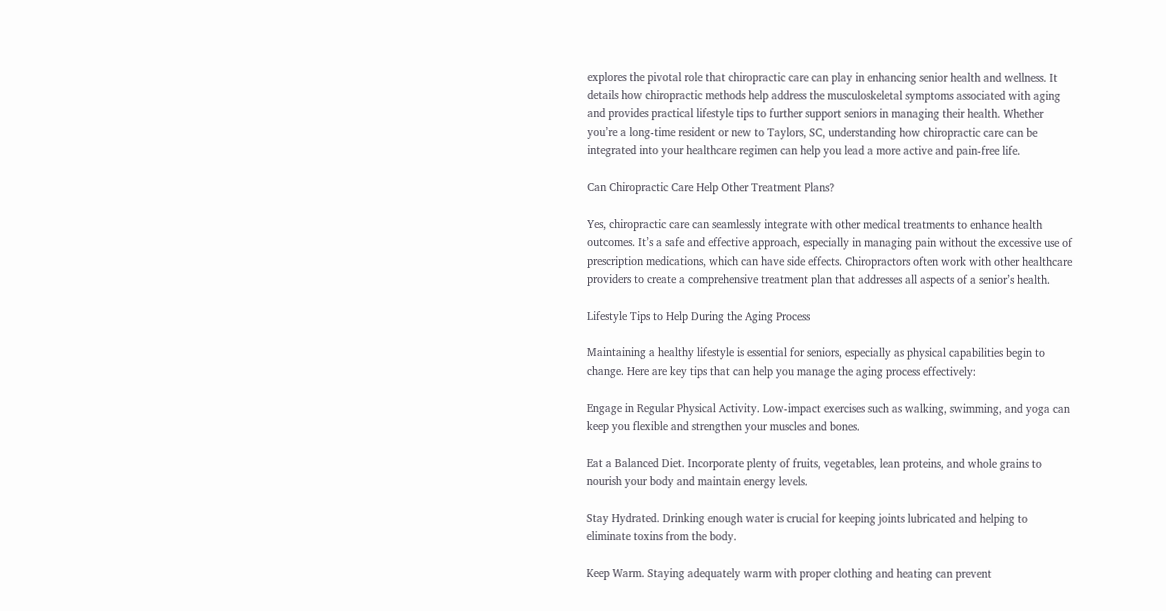explores the pivotal role that chiropractic care can play in enhancing senior health and wellness. It details how chiropractic methods help address the musculoskeletal symptoms associated with aging and provides practical lifestyle tips to further support seniors in managing their health. Whether you’re a long-time resident or new to Taylors, SC, understanding how chiropractic care can be integrated into your healthcare regimen can help you lead a more active and pain-free life.

Can Chiropractic Care Help Other Treatment Plans?

Yes, chiropractic care can seamlessly integrate with other medical treatments to enhance health outcomes. It’s a safe and effective approach, especially in managing pain without the excessive use of prescription medications, which can have side effects. Chiropractors often work with other healthcare providers to create a comprehensive treatment plan that addresses all aspects of a senior’s health.

Lifestyle Tips to Help During the Aging Process

Maintaining a healthy lifestyle is essential for seniors, especially as physical capabilities begin to change. Here are key tips that can help you manage the aging process effectively:

Engage in Regular Physical Activity. Low-impact exercises such as walking, swimming, and yoga can keep you flexible and strengthen your muscles and bones.

Eat a Balanced Diet. Incorporate plenty of fruits, vegetables, lean proteins, and whole grains to nourish your body and maintain energy levels.

Stay Hydrated. Drinking enough water is crucial for keeping joints lubricated and helping to eliminate toxins from the body.

Keep Warm. Staying adequately warm with proper clothing and heating can prevent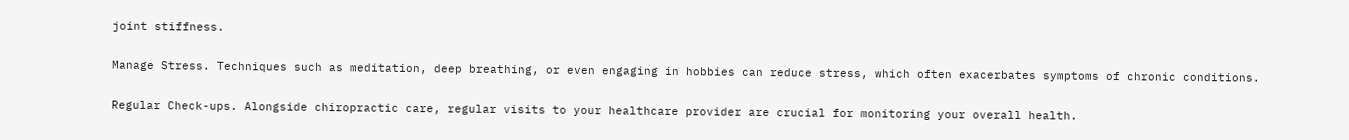joint stiffness.

Manage Stress. Techniques such as meditation, deep breathing, or even engaging in hobbies can reduce stress, which often exacerbates symptoms of chronic conditions.

Regular Check-ups. Alongside chiropractic care, regular visits to your healthcare provider are crucial for monitoring your overall health.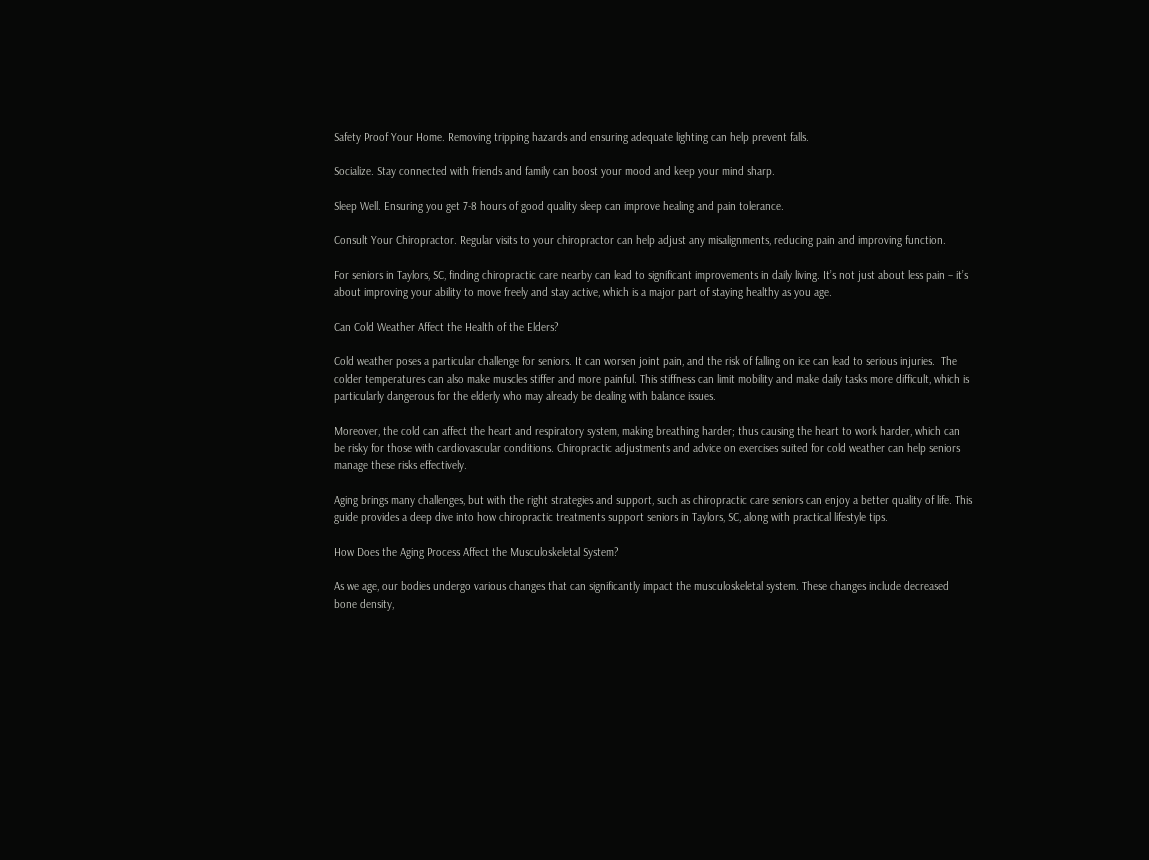Safety Proof Your Home. Removing tripping hazards and ensuring adequate lighting can help prevent falls.

Socialize. Stay connected with friends and family can boost your mood and keep your mind sharp.

Sleep Well. Ensuring you get 7-8 hours of good quality sleep can improve healing and pain tolerance.

Consult Your Chiropractor. Regular visits to your chiropractor can help adjust any misalignments, reducing pain and improving function.

For seniors in Taylors, SC, finding chiropractic care nearby can lead to significant improvements in daily living. It’s not just about less pain – it’s about improving your ability to move freely and stay active, which is a major part of staying healthy as you age.

Can Cold Weather Affect the Health of the Elders?

Cold weather poses a particular challenge for seniors. It can worsen joint pain, and the risk of falling on ice can lead to serious injuries.  The colder temperatures can also make muscles stiffer and more painful. This stiffness can limit mobility and make daily tasks more difficult, which is particularly dangerous for the elderly who may already be dealing with balance issues.

Moreover, the cold can affect the heart and respiratory system, making breathing harder; thus causing the heart to work harder, which can be risky for those with cardiovascular conditions. Chiropractic adjustments and advice on exercises suited for cold weather can help seniors manage these risks effectively.

Aging brings many challenges, but with the right strategies and support, such as chiropractic care seniors can enjoy a better quality of life. This guide provides a deep dive into how chiropractic treatments support seniors in Taylors, SC, along with practical lifestyle tips.

How Does the Aging Process Affect the Musculoskeletal System?

As we age, our bodies undergo various changes that can significantly impact the musculoskeletal system. These changes include decreased bone density,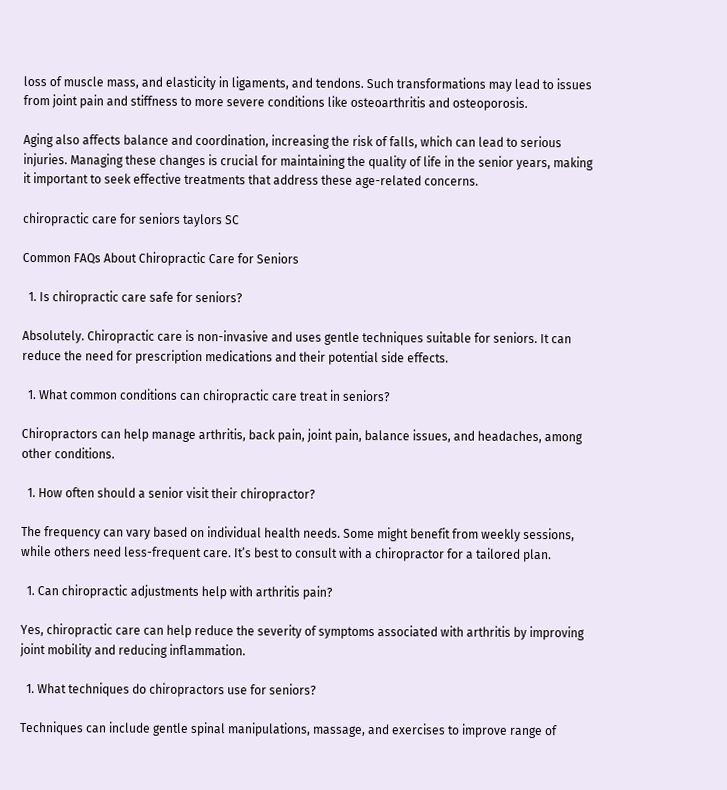loss of muscle mass, and elasticity in ligaments, and tendons. Such transformations may lead to issues from joint pain and stiffness to more severe conditions like osteoarthritis and osteoporosis.

Aging also affects balance and coordination, increasing the risk of falls, which can lead to serious injuries. Managing these changes is crucial for maintaining the quality of life in the senior years, making it important to seek effective treatments that address these age-related concerns.

chiropractic care for seniors taylors SC

Common FAQs About Chiropractic Care for Seniors

  1. Is chiropractic care safe for seniors?

Absolutely. Chiropractic care is non-invasive and uses gentle techniques suitable for seniors. It can reduce the need for prescription medications and their potential side effects.

  1. What common conditions can chiropractic care treat in seniors?

Chiropractors can help manage arthritis, back pain, joint pain, balance issues, and headaches, among other conditions.

  1. How often should a senior visit their chiropractor?

The frequency can vary based on individual health needs. Some might benefit from weekly sessions, while others need less-frequent care. It’s best to consult with a chiropractor for a tailored plan.

  1. Can chiropractic adjustments help with arthritis pain?

Yes, chiropractic care can help reduce the severity of symptoms associated with arthritis by improving joint mobility and reducing inflammation.

  1. What techniques do chiropractors use for seniors?

Techniques can include gentle spinal manipulations, massage, and exercises to improve range of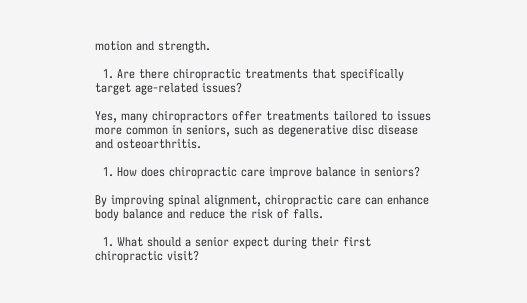motion and strength.

  1. Are there chiropractic treatments that specifically target age-related issues?

Yes, many chiropractors offer treatments tailored to issues more common in seniors, such as degenerative disc disease and osteoarthritis.

  1. How does chiropractic care improve balance in seniors?

By improving spinal alignment, chiropractic care can enhance body balance and reduce the risk of falls.

  1. What should a senior expect during their first chiropractic visit?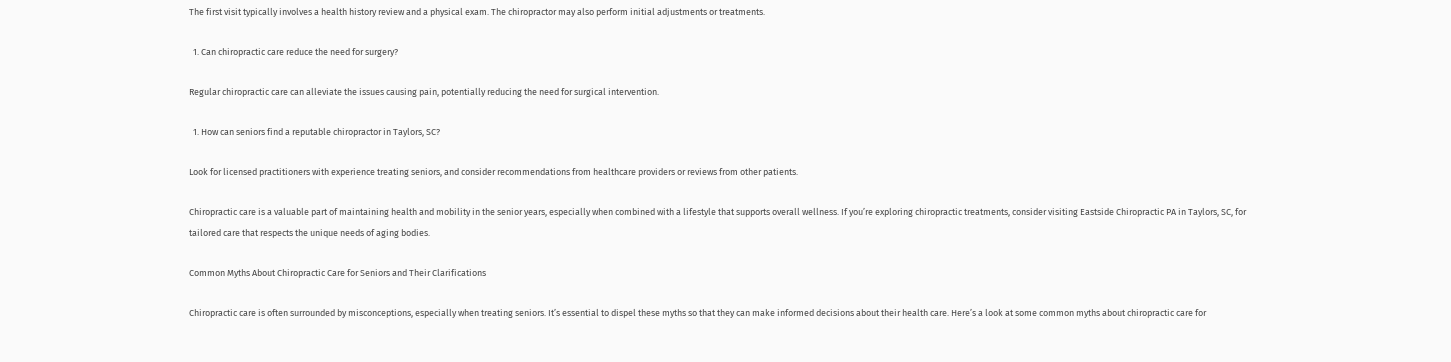The first visit typically involves a health history review and a physical exam. The chiropractor may also perform initial adjustments or treatments.

  1. Can chiropractic care reduce the need for surgery?

Regular chiropractic care can alleviate the issues causing pain, potentially reducing the need for surgical intervention.

  1. How can seniors find a reputable chiropractor in Taylors, SC?

Look for licensed practitioners with experience treating seniors, and consider recommendations from healthcare providers or reviews from other patients.

Chiropractic care is a valuable part of maintaining health and mobility in the senior years, especially when combined with a lifestyle that supports overall wellness. If you’re exploring chiropractic treatments, consider visiting Eastside Chiropractic PA in Taylors, SC, for tailored care that respects the unique needs of aging bodies.

Common Myths About Chiropractic Care for Seniors and Their Clarifications

Chiropractic care is often surrounded by misconceptions, especially when treating seniors. It’s essential to dispel these myths so that they can make informed decisions about their health care. Here’s a look at some common myths about chiropractic care for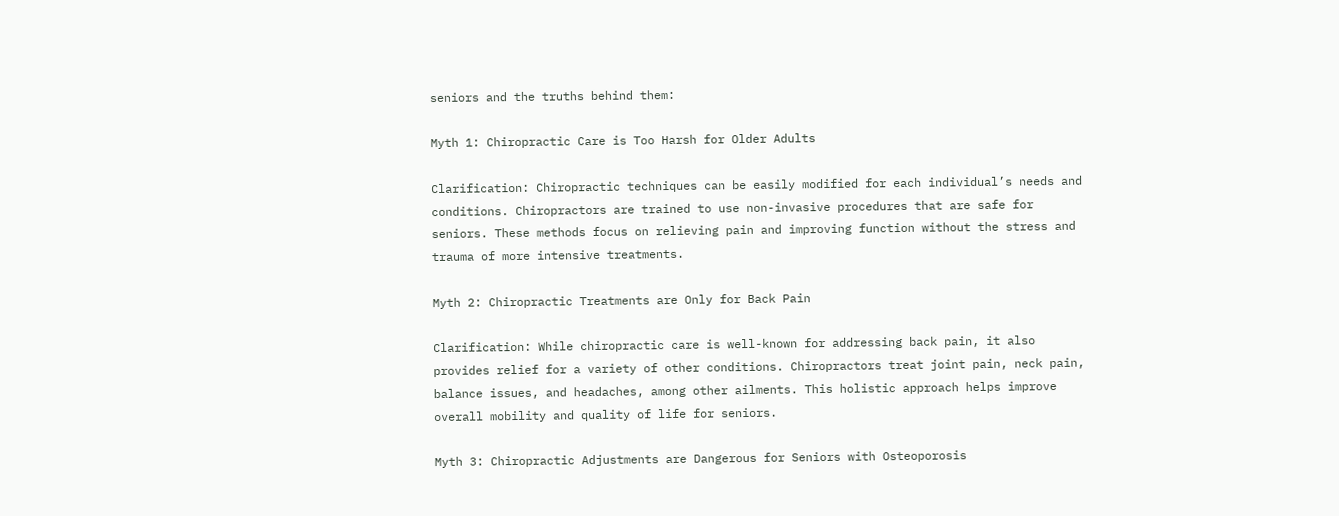seniors and the truths behind them:

Myth 1: Chiropractic Care is Too Harsh for Older Adults

Clarification: Chiropractic techniques can be easily modified for each individual’s needs and conditions. Chiropractors are trained to use non-invasive procedures that are safe for seniors. These methods focus on relieving pain and improving function without the stress and trauma of more intensive treatments.

Myth 2: Chiropractic Treatments are Only for Back Pain

Clarification: While chiropractic care is well-known for addressing back pain, it also provides relief for a variety of other conditions. Chiropractors treat joint pain, neck pain, balance issues, and headaches, among other ailments. This holistic approach helps improve overall mobility and quality of life for seniors.

Myth 3: Chiropractic Adjustments are Dangerous for Seniors with Osteoporosis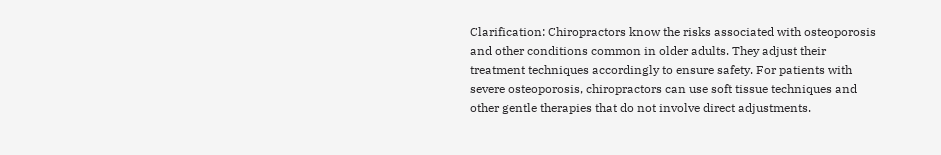Clarification: Chiropractors know the risks associated with osteoporosis and other conditions common in older adults. They adjust their treatment techniques accordingly to ensure safety. For patients with severe osteoporosis, chiropractors can use soft tissue techniques and other gentle therapies that do not involve direct adjustments.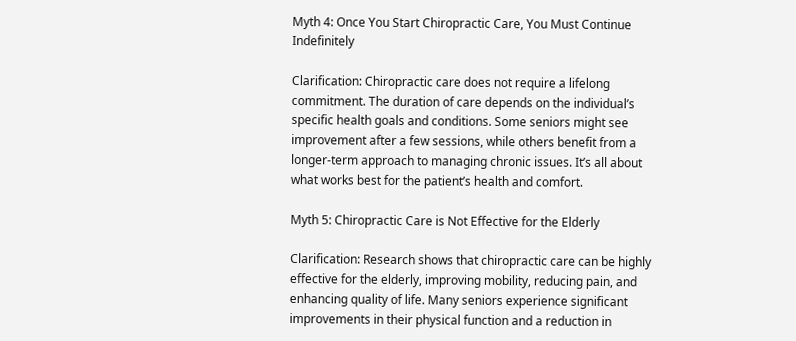Myth 4: Once You Start Chiropractic Care, You Must Continue Indefinitely

Clarification: Chiropractic care does not require a lifelong commitment. The duration of care depends on the individual’s specific health goals and conditions. Some seniors might see improvement after a few sessions, while others benefit from a longer-term approach to managing chronic issues. It’s all about what works best for the patient’s health and comfort.

Myth 5: Chiropractic Care is Not Effective for the Elderly

Clarification: Research shows that chiropractic care can be highly effective for the elderly, improving mobility, reducing pain, and enhancing quality of life. Many seniors experience significant improvements in their physical function and a reduction in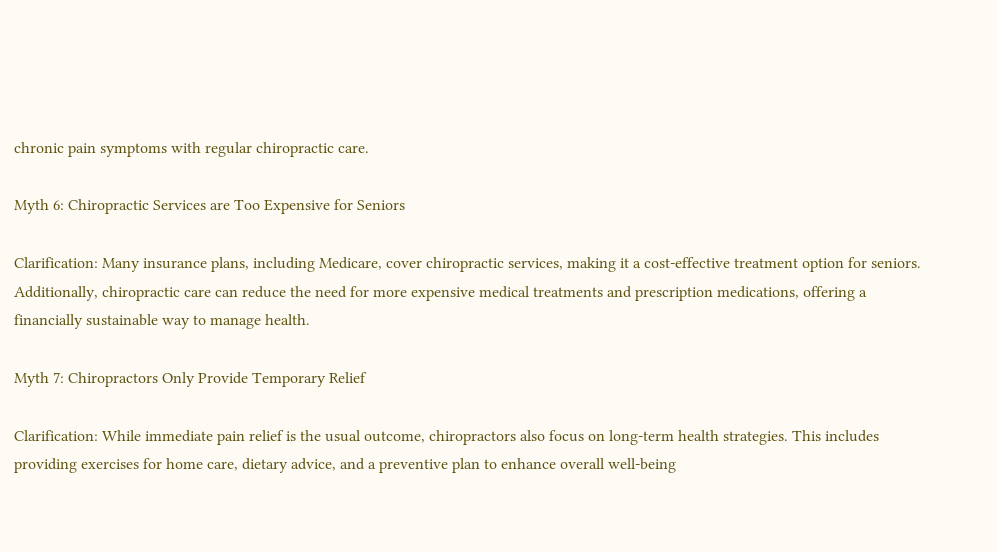chronic pain symptoms with regular chiropractic care.

Myth 6: Chiropractic Services are Too Expensive for Seniors

Clarification: Many insurance plans, including Medicare, cover chiropractic services, making it a cost-effective treatment option for seniors. Additionally, chiropractic care can reduce the need for more expensive medical treatments and prescription medications, offering a financially sustainable way to manage health.

Myth 7: Chiropractors Only Provide Temporary Relief

Clarification: While immediate pain relief is the usual outcome, chiropractors also focus on long-term health strategies. This includes providing exercises for home care, dietary advice, and a preventive plan to enhance overall well-being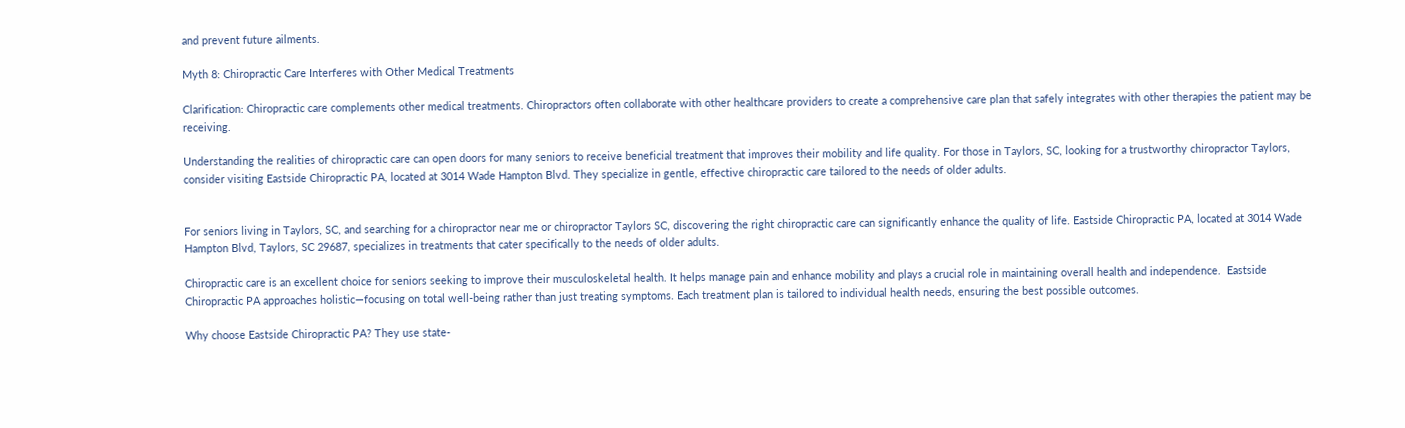and prevent future ailments.

Myth 8: Chiropractic Care Interferes with Other Medical Treatments

Clarification: Chiropractic care complements other medical treatments. Chiropractors often collaborate with other healthcare providers to create a comprehensive care plan that safely integrates with other therapies the patient may be receiving.

Understanding the realities of chiropractic care can open doors for many seniors to receive beneficial treatment that improves their mobility and life quality. For those in Taylors, SC, looking for a trustworthy chiropractor Taylors, consider visiting Eastside Chiropractic PA, located at 3014 Wade Hampton Blvd. They specialize in gentle, effective chiropractic care tailored to the needs of older adults.


For seniors living in Taylors, SC, and searching for a chiropractor near me or chiropractor Taylors SC, discovering the right chiropractic care can significantly enhance the quality of life. Eastside Chiropractic PA, located at 3014 Wade Hampton Blvd, Taylors, SC 29687, specializes in treatments that cater specifically to the needs of older adults.

Chiropractic care is an excellent choice for seniors seeking to improve their musculoskeletal health. It helps manage pain and enhance mobility and plays a crucial role in maintaining overall health and independence.  Eastside Chiropractic PA approaches holistic—focusing on total well-being rather than just treating symptoms. Each treatment plan is tailored to individual health needs, ensuring the best possible outcomes.

Why choose Eastside Chiropractic PA? They use state-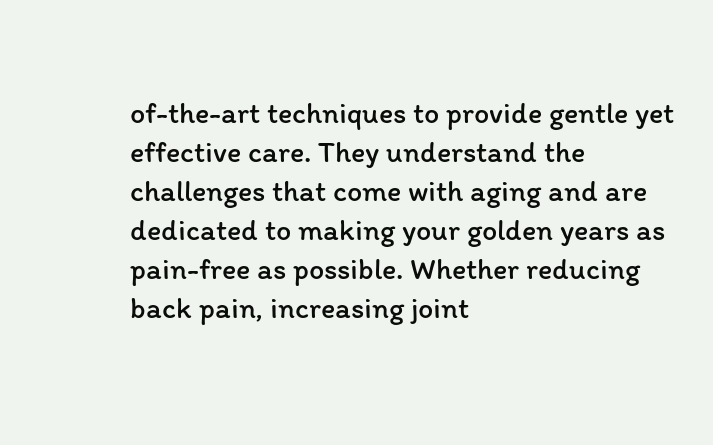of-the-art techniques to provide gentle yet effective care. They understand the challenges that come with aging and are dedicated to making your golden years as pain-free as possible. Whether reducing back pain, increasing joint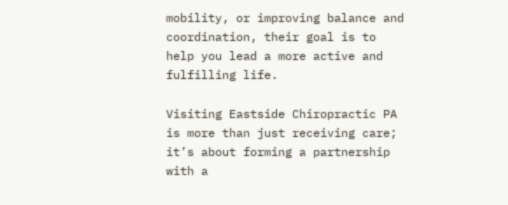mobility, or improving balance and coordination, their goal is to help you lead a more active and fulfilling life.

Visiting Eastside Chiropractic PA is more than just receiving care; it’s about forming a partnership with a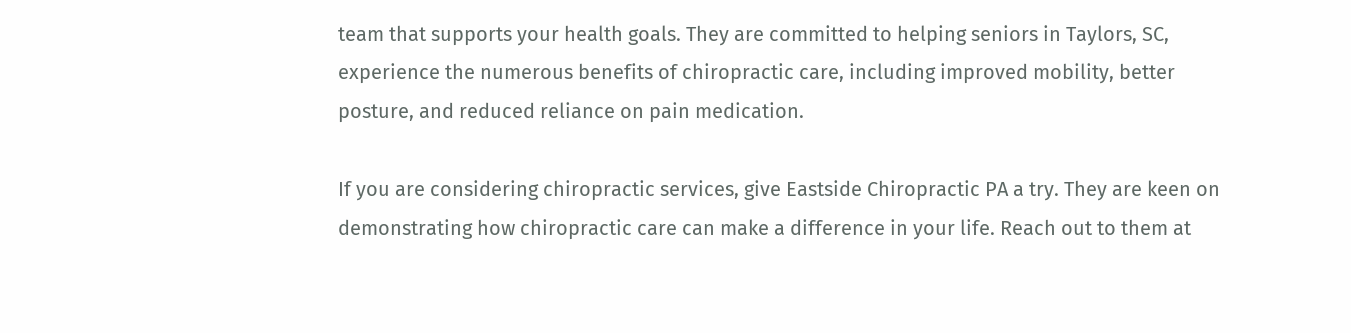team that supports your health goals. They are committed to helping seniors in Taylors, SC, experience the numerous benefits of chiropractic care, including improved mobility, better posture, and reduced reliance on pain medication.

If you are considering chiropractic services, give Eastside Chiropractic PA a try. They are keen on demonstrating how chiropractic care can make a difference in your life. Reach out to them at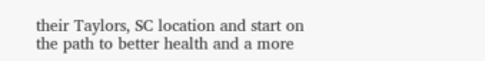their Taylors, SC location and start on the path to better health and a more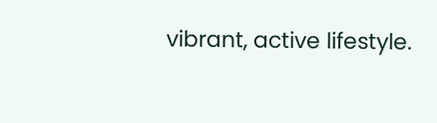vibrant, active lifestyle.